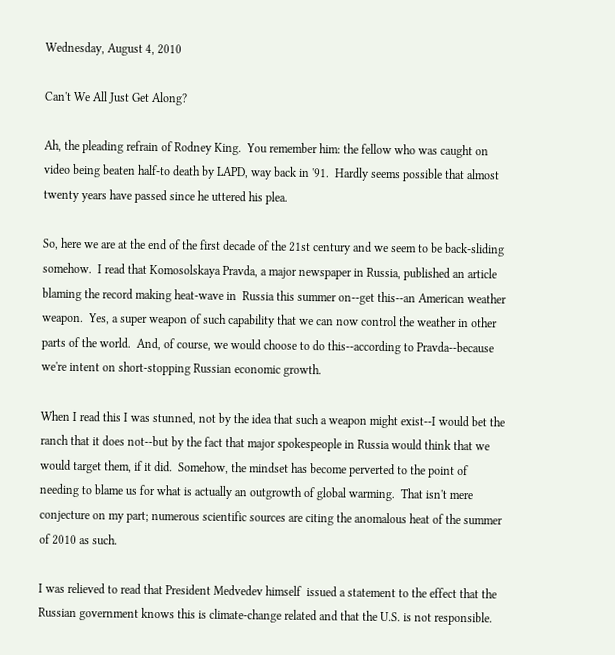Wednesday, August 4, 2010

Can't We All Just Get Along?

Ah, the pleading refrain of Rodney King.  You remember him: the fellow who was caught on video being beaten half-to death by LAPD, way back in '91.  Hardly seems possible that almost twenty years have passed since he uttered his plea.

So, here we are at the end of the first decade of the 21st century and we seem to be back-sliding somehow.  I read that Komosolskaya Pravda, a major newspaper in Russia, published an article blaming the record making heat-wave in  Russia this summer on--get this--an American weather weapon.  Yes, a super weapon of such capability that we can now control the weather in other parts of the world.  And, of course, we would choose to do this--according to Pravda--because we're intent on short-stopping Russian economic growth.

When I read this I was stunned, not by the idea that such a weapon might exist--I would bet the ranch that it does not--but by the fact that major spokespeople in Russia would think that we would target them, if it did.  Somehow, the mindset has become perverted to the point of needing to blame us for what is actually an outgrowth of global warming.  That isn't mere conjecture on my part; numerous scientific sources are citing the anomalous heat of the summer of 2010 as such.

I was relieved to read that President Medvedev himself  issued a statement to the effect that the Russian government knows this is climate-change related and that the U.S. is not responsible.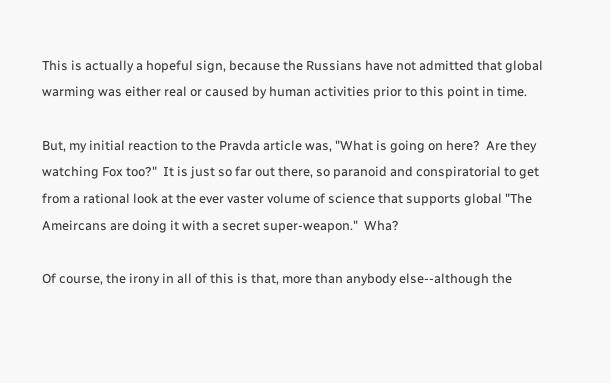This is actually a hopeful sign, because the Russians have not admitted that global warming was either real or caused by human activities prior to this point in time.

But, my initial reaction to the Pravda article was, "What is going on here?  Are they watching Fox too?"  It is just so far out there, so paranoid and conspiratorial to get from a rational look at the ever vaster volume of science that supports global "The Ameircans are doing it with a secret super-weapon."  Wha?

Of course, the irony in all of this is that, more than anybody else--although the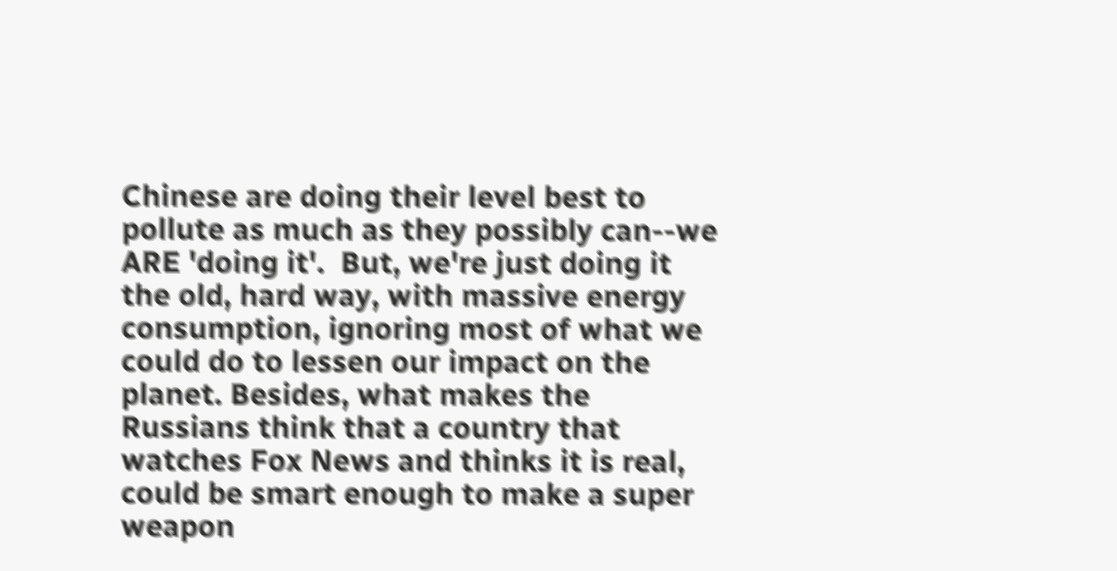Chinese are doing their level best to pollute as much as they possibly can--we ARE 'doing it'.  But, we're just doing it the old, hard way, with massive energy consumption, ignoring most of what we could do to lessen our impact on the planet. Besides, what makes the Russians think that a country that watches Fox News and thinks it is real, could be smart enough to make a super weapon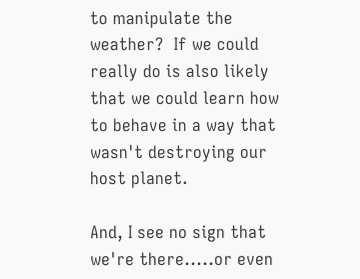to manipulate the weather?  If we could really do is also likely that we could learn how to behave in a way that wasn't destroying our host planet.

And, I see no sign that we're there.....or even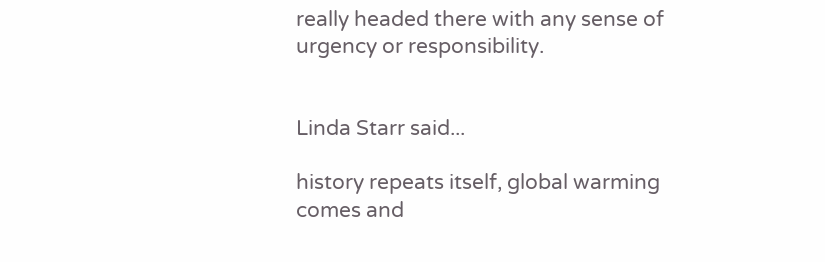really headed there with any sense of urgency or responsibility.


Linda Starr said...

history repeats itself, global warming comes and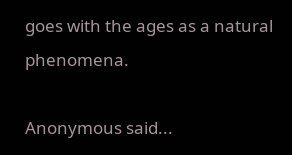goes with the ages as a natural phenomena.

Anonymous said...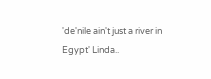'de'nile ain't just a river in Egypt' Linda..